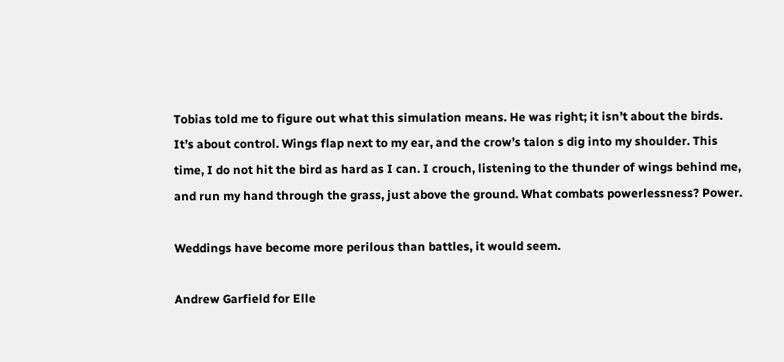Tobias told me to figure out what this simulation means. He was right; it isn’t about the birds. It’s about control. Wings flap next to my ear, and the crow’s talon s dig into my shoulder. This time, I do not hit the bird as hard as I can. I crouch, listening to the thunder of wings behind me, and run my hand through the grass, just above the ground. What combats powerlessness? Power.

Weddings have become more perilous than battles, it would seem.

Andrew Garfield for Elle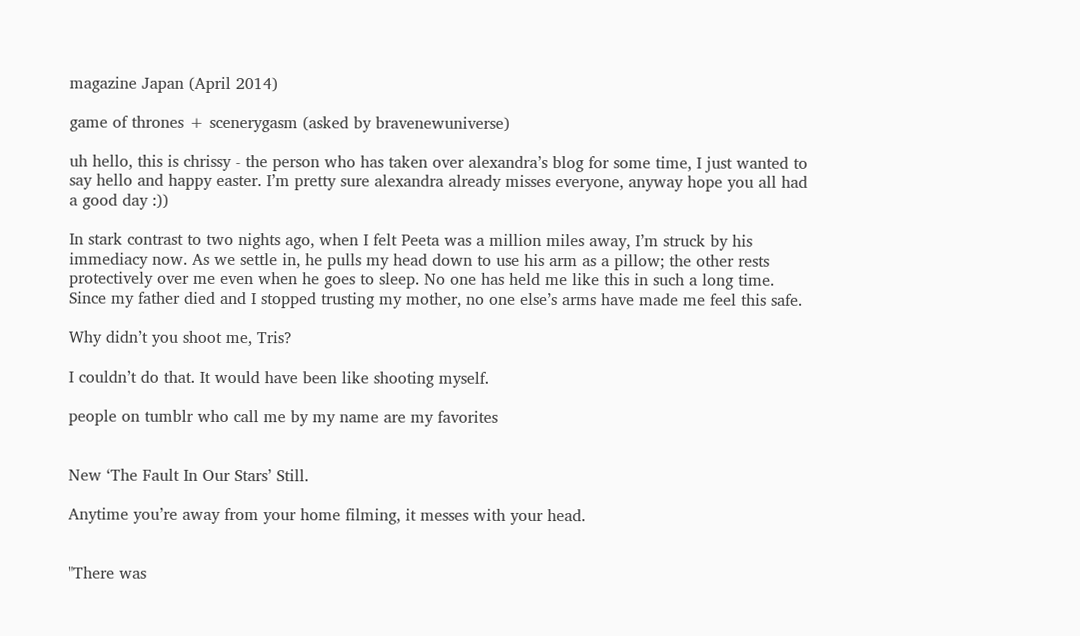magazine Japan (April 2014)

game of thrones + scenerygasm (asked by bravenewuniverse)

uh hello, this is chrissy - the person who has taken over alexandra’s blog for some time, I just wanted to say hello and happy easter. I’m pretty sure alexandra already misses everyone, anyway hope you all had a good day :))

In stark contrast to two nights ago, when I felt Peeta was a million miles away, I’m struck by his immediacy now. As we settle in, he pulls my head down to use his arm as a pillow; the other rests protectively over me even when he goes to sleep. No one has held me like this in such a long time. Since my father died and I stopped trusting my mother, no one else’s arms have made me feel this safe.

Why didn’t you shoot me, Tris?

I couldn’t do that. It would have been like shooting myself.

people on tumblr who call me by my name are my favorites


New ‘The Fault In Our Stars’ Still.

Anytime you’re away from your home filming, it messes with your head.


"There was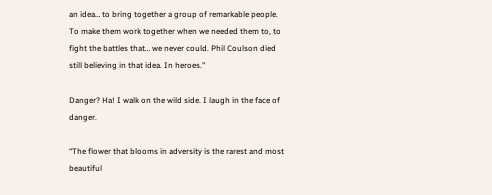an idea… to bring together a group of remarkable people. To make them work together when we needed them to, to fight the battles that… we never could. Phil Coulson died still believing in that idea. In heroes."

Danger? Ha! I walk on the wild side. I laugh in the face of danger.

“The flower that blooms in adversity is the rarest and most beautiful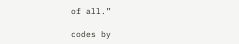of all.”

codes by